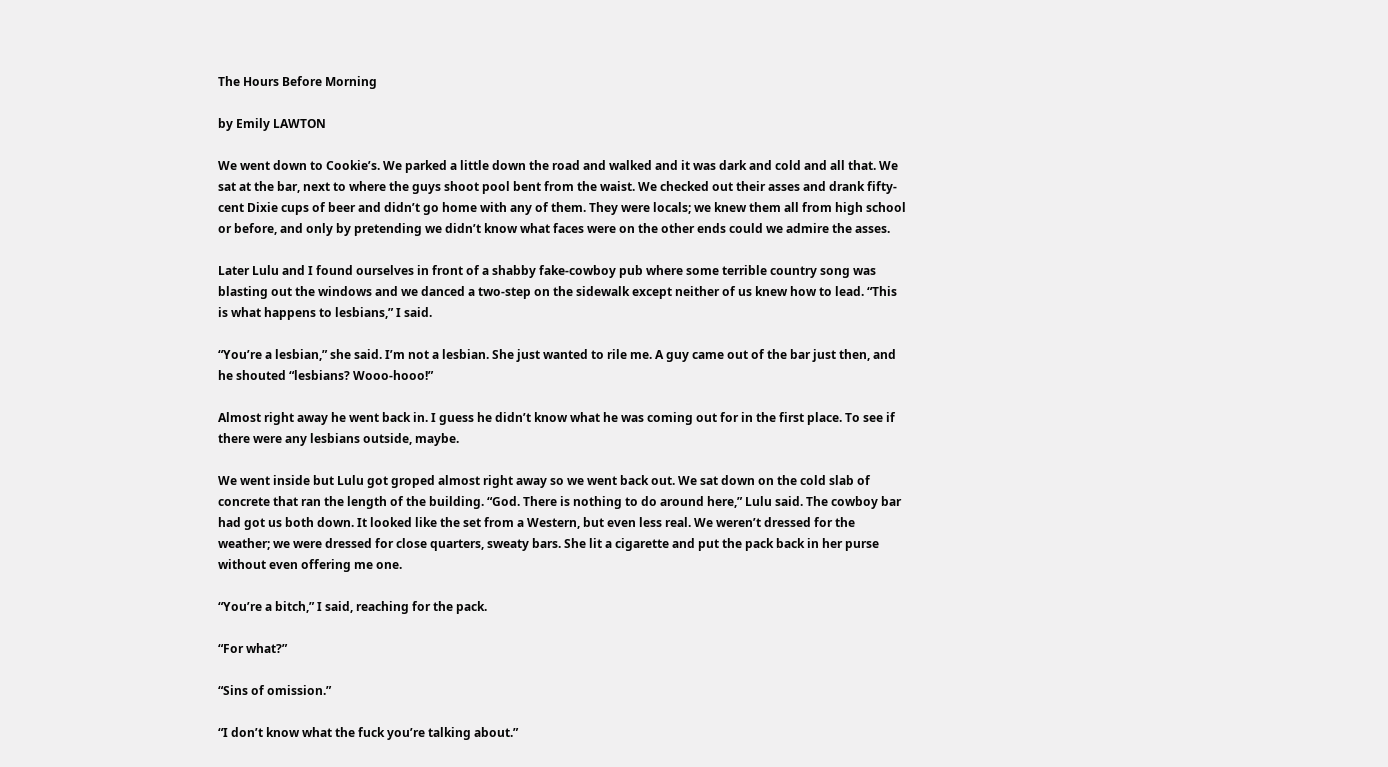The Hours Before Morning

by Emily LAWTON

We went down to Cookie’s. We parked a little down the road and walked and it was dark and cold and all that. We sat at the bar, next to where the guys shoot pool bent from the waist. We checked out their asses and drank fifty-cent Dixie cups of beer and didn’t go home with any of them. They were locals; we knew them all from high school or before, and only by pretending we didn’t know what faces were on the other ends could we admire the asses.

Later Lulu and I found ourselves in front of a shabby fake-cowboy pub where some terrible country song was blasting out the windows and we danced a two-step on the sidewalk except neither of us knew how to lead. “This is what happens to lesbians,” I said.

“You’re a lesbian,” she said. I’m not a lesbian. She just wanted to rile me. A guy came out of the bar just then, and he shouted “lesbians? Wooo-hooo!”

Almost right away he went back in. I guess he didn’t know what he was coming out for in the first place. To see if there were any lesbians outside, maybe.

We went inside but Lulu got groped almost right away so we went back out. We sat down on the cold slab of concrete that ran the length of the building. “God. There is nothing to do around here,” Lulu said. The cowboy bar had got us both down. It looked like the set from a Western, but even less real. We weren’t dressed for the weather; we were dressed for close quarters, sweaty bars. She lit a cigarette and put the pack back in her purse without even offering me one.

“You’re a bitch,” I said, reaching for the pack.

“For what?”

“Sins of omission.”

“I don’t know what the fuck you’re talking about.”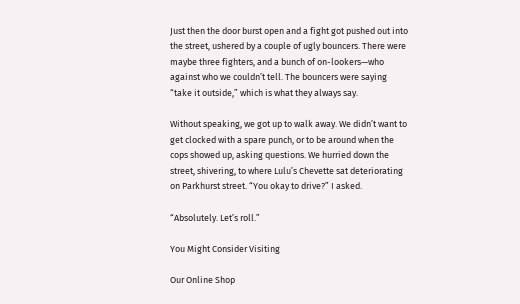Just then the door burst open and a fight got pushed out into the street, ushered by a couple of ugly bouncers. There were maybe three fighters, and a bunch of on-lookers—who against who we couldn’t tell. The bouncers were saying “take it outside,” which is what they always say.

Without speaking, we got up to walk away. We didn’t want to get clocked with a spare punch, or to be around when the cops showed up, asking questions. We hurried down the street, shivering, to where Lulu’s Chevette sat deteriorating on Parkhurst street. “You okay to drive?” I asked.

“Absolutely. Let’s roll.”

You Might Consider Visiting

Our Online Shop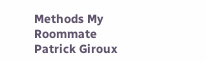Methods My Roommate Patrick Giroux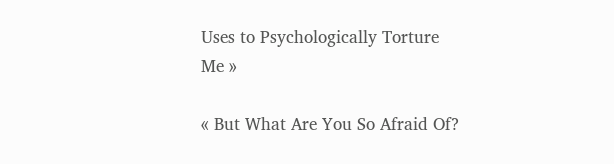Uses to Psychologically Torture Me »

« But What Are You So Afraid Of?